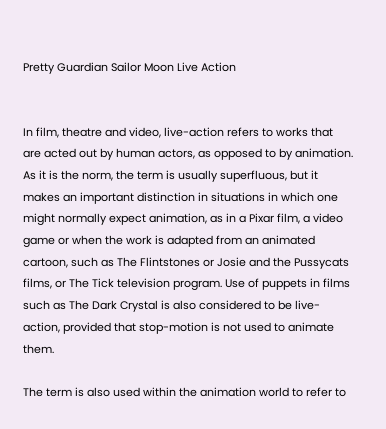Pretty Guardian Sailor Moon Live Action


In film, theatre and video, live-action refers to works that are acted out by human actors, as opposed to by animation. As it is the norm, the term is usually superfluous, but it makes an important distinction in situations in which one might normally expect animation, as in a Pixar film, a video game or when the work is adapted from an animated cartoon, such as The Flintstones or Josie and the Pussycats films, or The Tick television program. Use of puppets in films such as The Dark Crystal is also considered to be live-action, provided that stop-motion is not used to animate them.

The term is also used within the animation world to refer to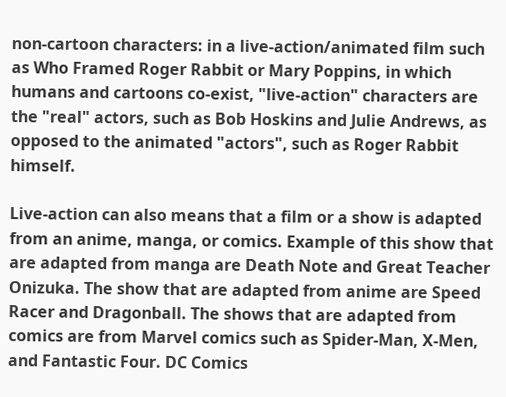non-cartoon characters: in a live-action/animated film such as Who Framed Roger Rabbit or Mary Poppins, in which humans and cartoons co-exist, "live-action" characters are the "real" actors, such as Bob Hoskins and Julie Andrews, as opposed to the animated "actors", such as Roger Rabbit himself.

Live-action can also means that a film or a show is adapted from an anime, manga, or comics. Example of this show that are adapted from manga are Death Note and Great Teacher Onizuka. The show that are adapted from anime are Speed Racer and Dragonball. The shows that are adapted from comics are from Marvel comics such as Spider-Man, X-Men, and Fantastic Four. DC Comics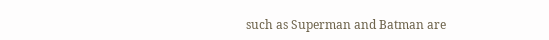such as Superman and Batman are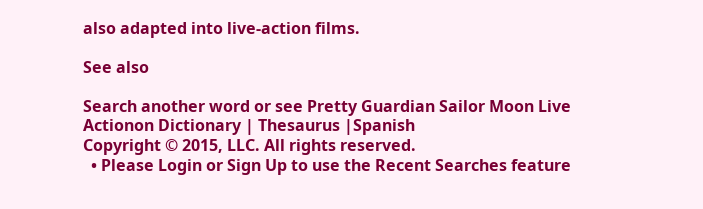also adapted into live-action films.

See also

Search another word or see Pretty Guardian Sailor Moon Live Actionon Dictionary | Thesaurus |Spanish
Copyright © 2015, LLC. All rights reserved.
  • Please Login or Sign Up to use the Recent Searches feature